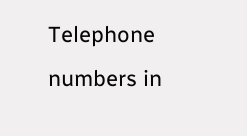Telephone numbers in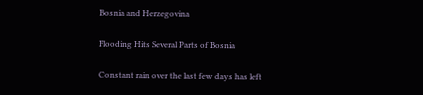Bosnia and Herzegovina

Flooding Hits Several Parts of Bosnia

Constant rain over the last few days has left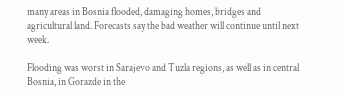many areas in Bosnia flooded, damaging homes, bridges and agricultural land. Forecasts say the bad weather will continue until next week.

Flooding was worst in Sarajevo and Tuzla regions, as well as in central Bosnia, in Gorazde in the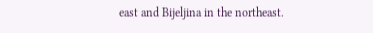east and Bijeljina in the northeast.